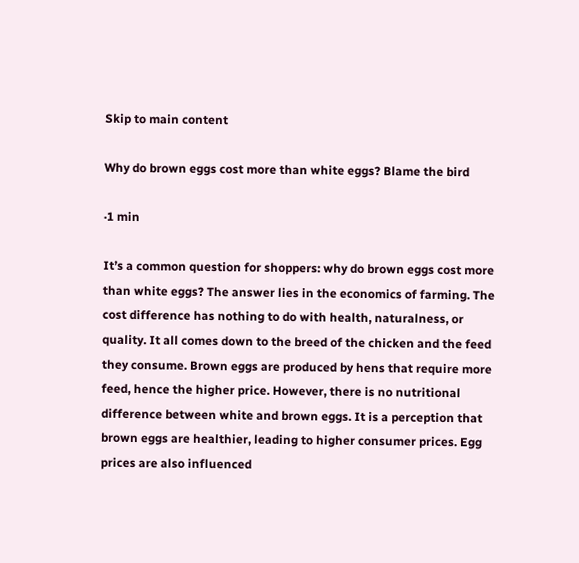Skip to main content

Why do brown eggs cost more than white eggs? Blame the bird

·1 min

It’s a common question for shoppers: why do brown eggs cost more than white eggs? The answer lies in the economics of farming. The cost difference has nothing to do with health, naturalness, or quality. It all comes down to the breed of the chicken and the feed they consume. Brown eggs are produced by hens that require more feed, hence the higher price. However, there is no nutritional difference between white and brown eggs. It is a perception that brown eggs are healthier, leading to higher consumer prices. Egg prices are also influenced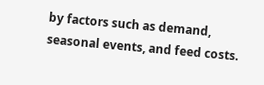by factors such as demand, seasonal events, and feed costs.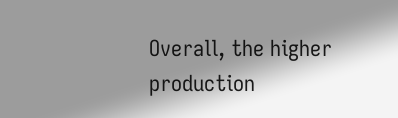Overall, the higher production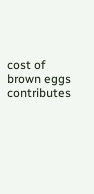cost of brown eggs contributes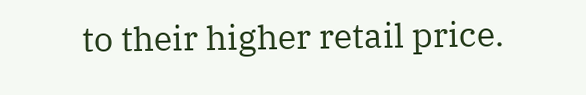to their higher retail price.